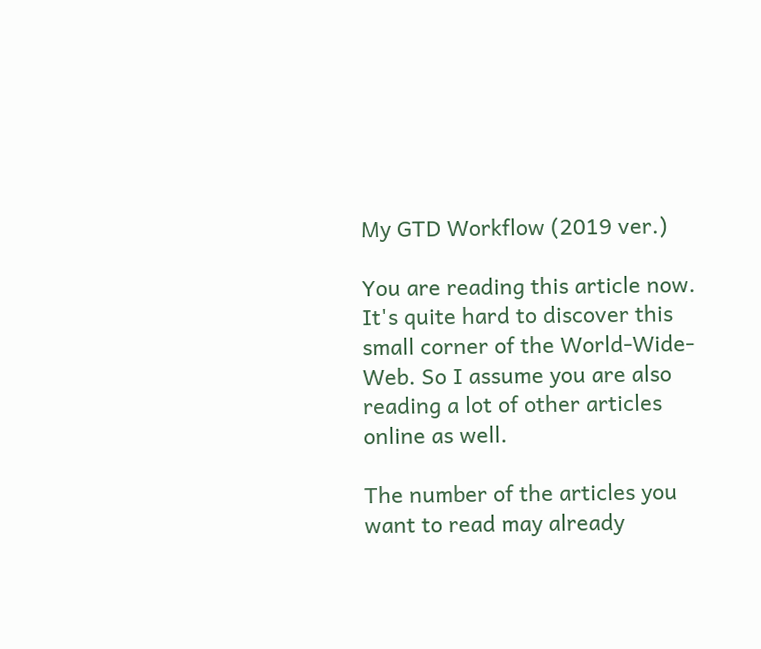My GTD Workflow (2019 ver.)

You are reading this article now. It's quite hard to discover this small corner of the World-Wide-Web. So I assume you are also reading a lot of other articles online as well.

The number of the articles you want to read may already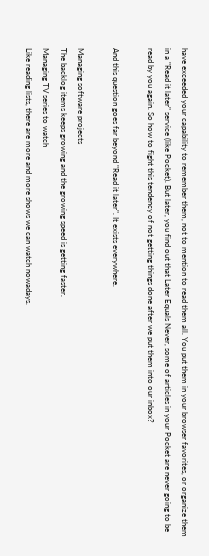have exceeded your capability to remember them, not to mention to read them all. You put them in your browser favorites, or organize them in a "Read it later" service (like Pocket). But later, you find out that Later Equals Never, some of articles in your Pocket are never going to be read by you again. So how to fight this tendency of not getting things done after we put them into our inbox?

And this question goes far beyond "Read it later". It exists everywhere.

Managing software projects
The backlog items keeps growing and the growing speed is getting faster.
Managing TV series to watch
Like reading lists, there are more and more shows we can watch nowadays.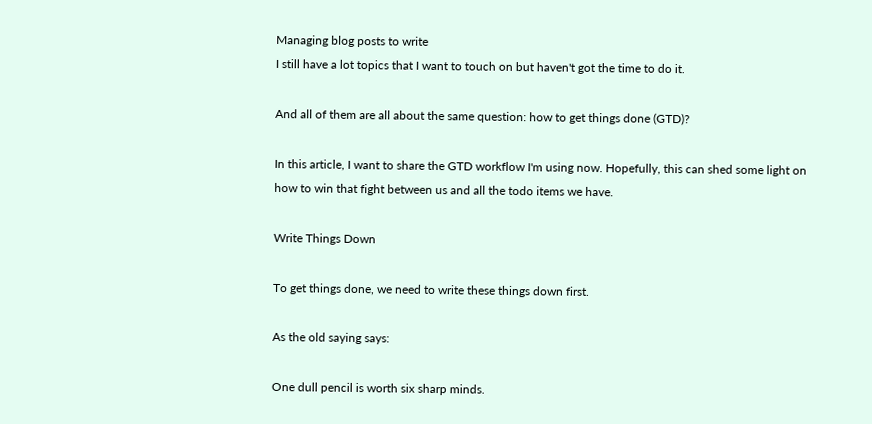Managing blog posts to write
I still have a lot topics that I want to touch on but haven't got the time to do it.

And all of them are all about the same question: how to get things done (GTD)?

In this article, I want to share the GTD workflow I'm using now. Hopefully, this can shed some light on how to win that fight between us and all the todo items we have.

Write Things Down

To get things done, we need to write these things down first.

As the old saying says:

One dull pencil is worth six sharp minds.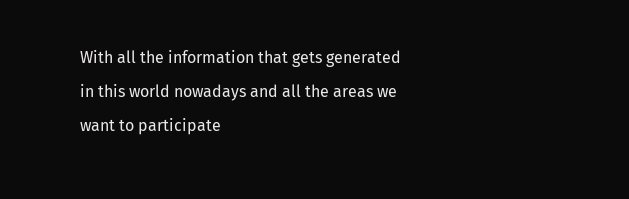With all the information that gets generated in this world nowadays and all the areas we want to participate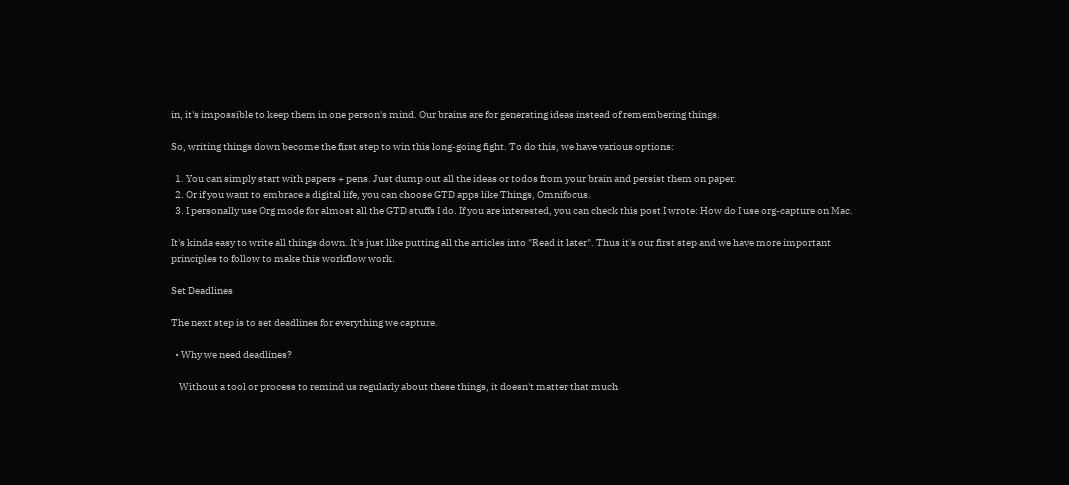in, it's impossible to keep them in one person's mind. Our brains are for generating ideas instead of remembering things.

So, writing things down become the first step to win this long-going fight. To do this, we have various options:

  1. You can simply start with papers + pens. Just dump out all the ideas or todos from your brain and persist them on paper.
  2. Or if you want to embrace a digital life, you can choose GTD apps like Things, Omnifocus.
  3. I personally use Org mode for almost all the GTD stuffs I do. If you are interested, you can check this post I wrote: How do I use org-capture on Mac.

It's kinda easy to write all things down. It's just like putting all the articles into "Read it later". Thus it's our first step and we have more important principles to follow to make this workflow work.

Set Deadlines

The next step is to set deadlines for everything we capture.

  • Why we need deadlines?

    Without a tool or process to remind us regularly about these things, it doesn't matter that much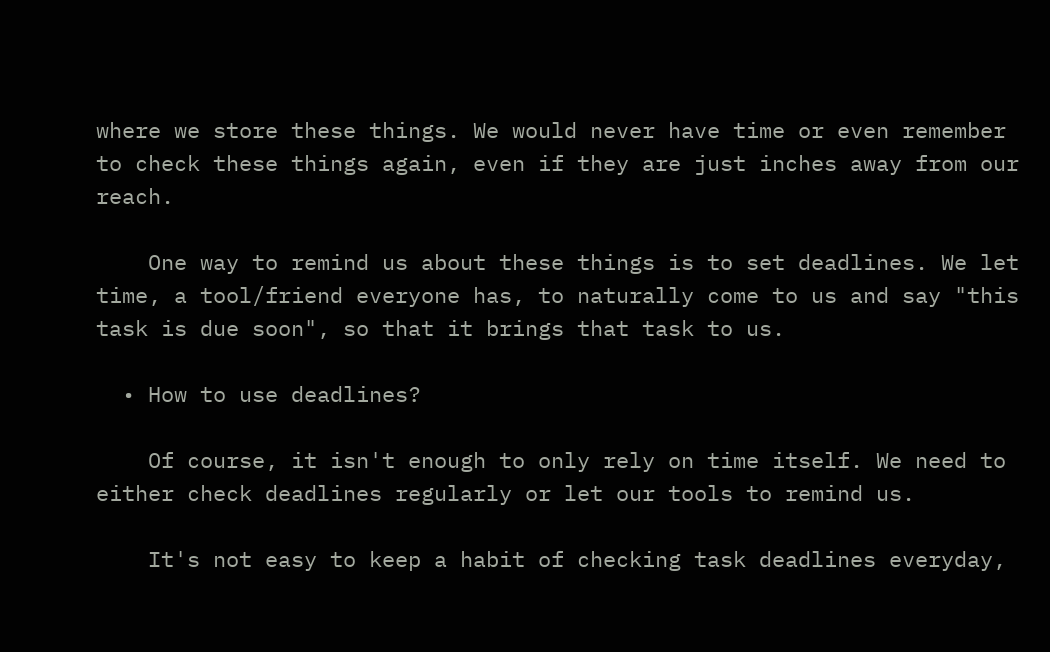where we store these things. We would never have time or even remember to check these things again, even if they are just inches away from our reach.

    One way to remind us about these things is to set deadlines. We let time, a tool/friend everyone has, to naturally come to us and say "this task is due soon", so that it brings that task to us.

  • How to use deadlines?

    Of course, it isn't enough to only rely on time itself. We need to either check deadlines regularly or let our tools to remind us.

    It's not easy to keep a habit of checking task deadlines everyday,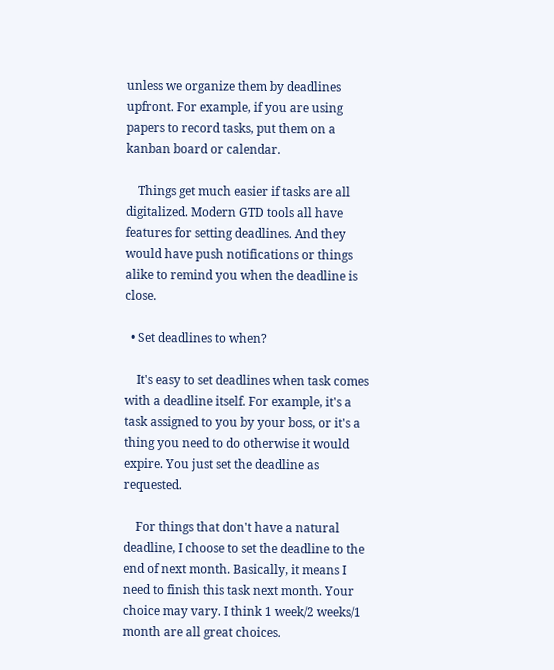unless we organize them by deadlines upfront. For example, if you are using papers to record tasks, put them on a kanban board or calendar.

    Things get much easier if tasks are all digitalized. Modern GTD tools all have features for setting deadlines. And they would have push notifications or things alike to remind you when the deadline is close.

  • Set deadlines to when?

    It's easy to set deadlines when task comes with a deadline itself. For example, it's a task assigned to you by your boss, or it's a thing you need to do otherwise it would expire. You just set the deadline as requested.

    For things that don't have a natural deadline, I choose to set the deadline to the end of next month. Basically, it means I need to finish this task next month. Your choice may vary. I think 1 week/2 weeks/1 month are all great choices.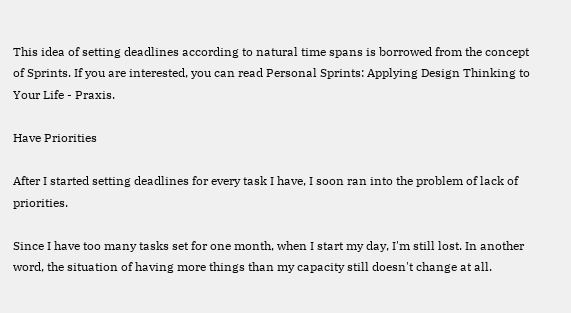This idea of setting deadlines according to natural time spans is borrowed from the concept of Sprints. If you are interested, you can read Personal Sprints: Applying Design Thinking to Your Life - Praxis.

Have Priorities

After I started setting deadlines for every task I have, I soon ran into the problem of lack of priorities.

Since I have too many tasks set for one month, when I start my day, I'm still lost. In another word, the situation of having more things than my capacity still doesn't change at all.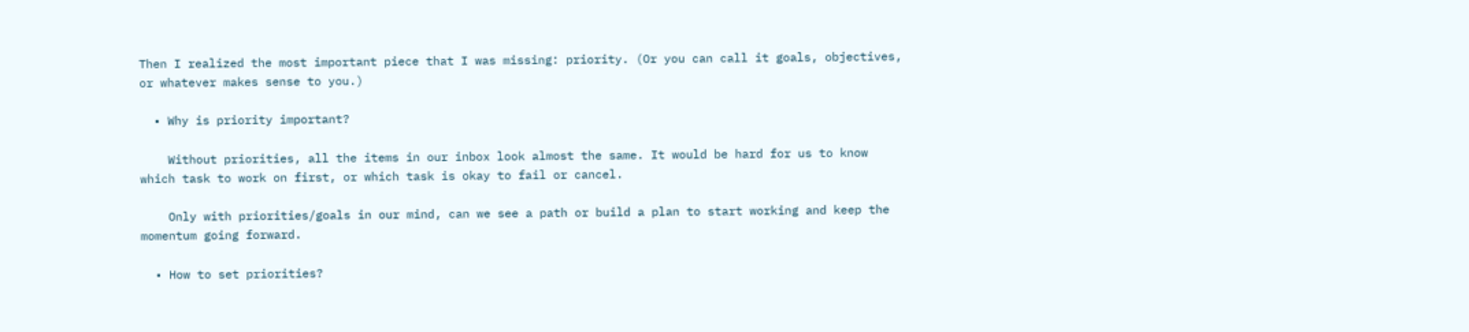Then I realized the most important piece that I was missing: priority. (Or you can call it goals, objectives, or whatever makes sense to you.)

  • Why is priority important?

    Without priorities, all the items in our inbox look almost the same. It would be hard for us to know which task to work on first, or which task is okay to fail or cancel.

    Only with priorities/goals in our mind, can we see a path or build a plan to start working and keep the momentum going forward.

  • How to set priorities?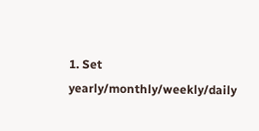1. Set yearly/monthly/weekly/daily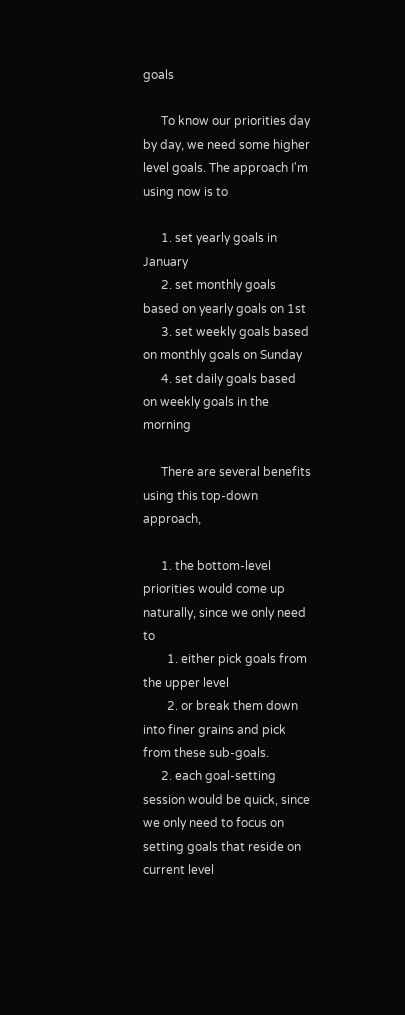goals

      To know our priorities day by day, we need some higher level goals. The approach I'm using now is to

      1. set yearly goals in January
      2. set monthly goals based on yearly goals on 1st
      3. set weekly goals based on monthly goals on Sunday
      4. set daily goals based on weekly goals in the morning

      There are several benefits using this top-down approach,

      1. the bottom-level priorities would come up naturally, since we only need to
        1. either pick goals from the upper level
        2. or break them down into finer grains and pick from these sub-goals.
      2. each goal-setting session would be quick, since we only need to focus on setting goals that reside on current level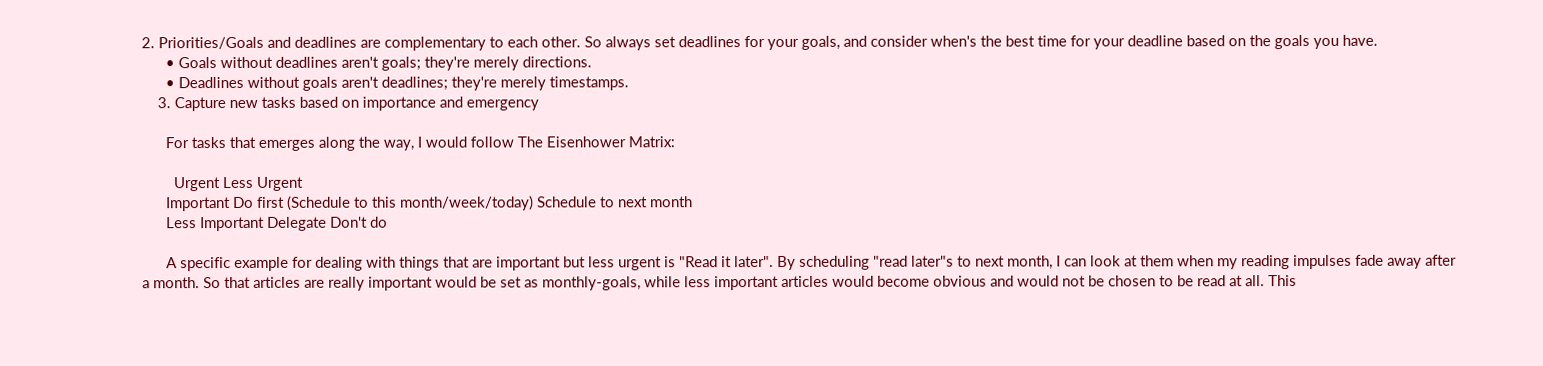2. Priorities/Goals and deadlines are complementary to each other. So always set deadlines for your goals, and consider when's the best time for your deadline based on the goals you have.
      • Goals without deadlines aren't goals; they're merely directions.
      • Deadlines without goals aren't deadlines; they're merely timestamps.
    3. Capture new tasks based on importance and emergency

      For tasks that emerges along the way, I would follow The Eisenhower Matrix:

        Urgent Less Urgent
      Important Do first (Schedule to this month/week/today) Schedule to next month
      Less Important Delegate Don't do

      A specific example for dealing with things that are important but less urgent is "Read it later". By scheduling "read later"s to next month, I can look at them when my reading impulses fade away after a month. So that articles are really important would be set as monthly-goals, while less important articles would become obvious and would not be chosen to be read at all. This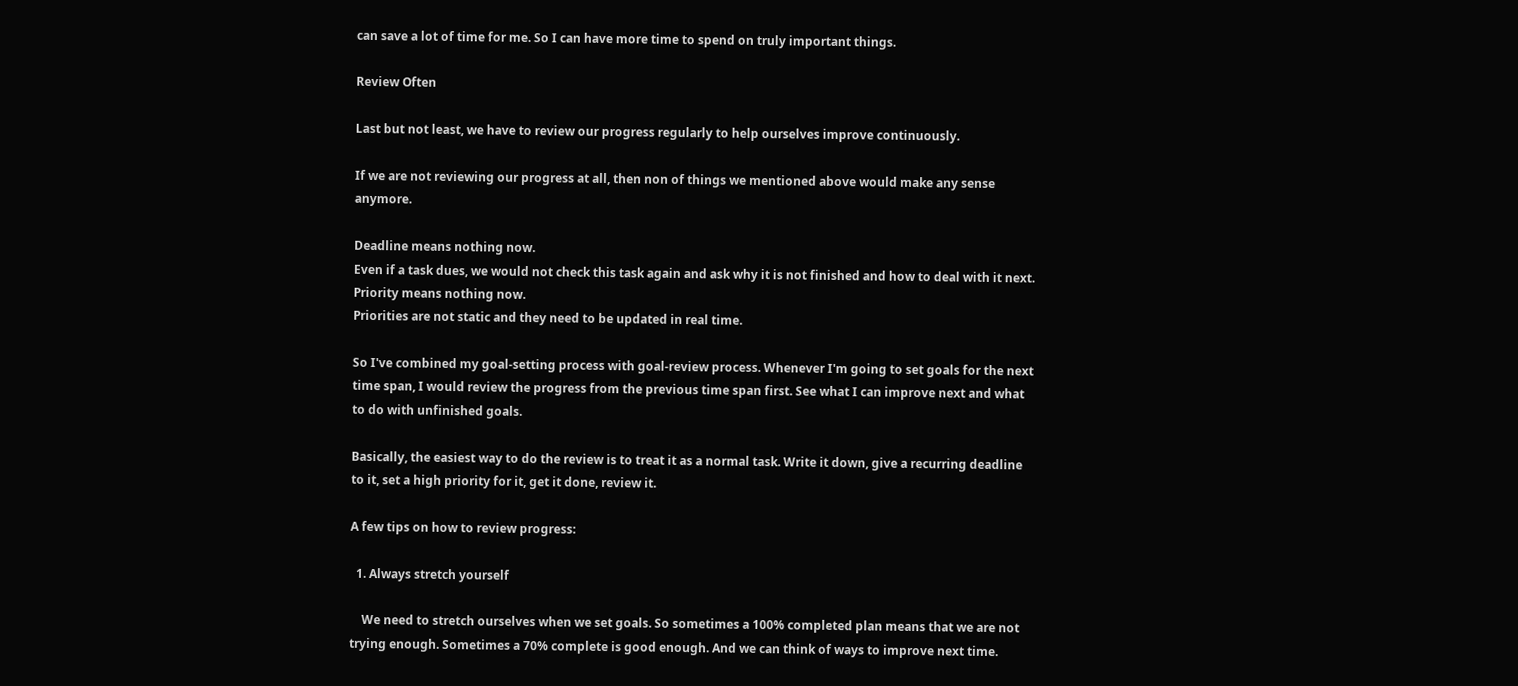can save a lot of time for me. So I can have more time to spend on truly important things.

Review Often

Last but not least, we have to review our progress regularly to help ourselves improve continuously.

If we are not reviewing our progress at all, then non of things we mentioned above would make any sense anymore.

Deadline means nothing now.
Even if a task dues, we would not check this task again and ask why it is not finished and how to deal with it next.
Priority means nothing now.
Priorities are not static and they need to be updated in real time.

So I've combined my goal-setting process with goal-review process. Whenever I'm going to set goals for the next time span, I would review the progress from the previous time span first. See what I can improve next and what to do with unfinished goals.

Basically, the easiest way to do the review is to treat it as a normal task. Write it down, give a recurring deadline to it, set a high priority for it, get it done, review it.

A few tips on how to review progress:

  1. Always stretch yourself

    We need to stretch ourselves when we set goals. So sometimes a 100% completed plan means that we are not trying enough. Sometimes a 70% complete is good enough. And we can think of ways to improve next time.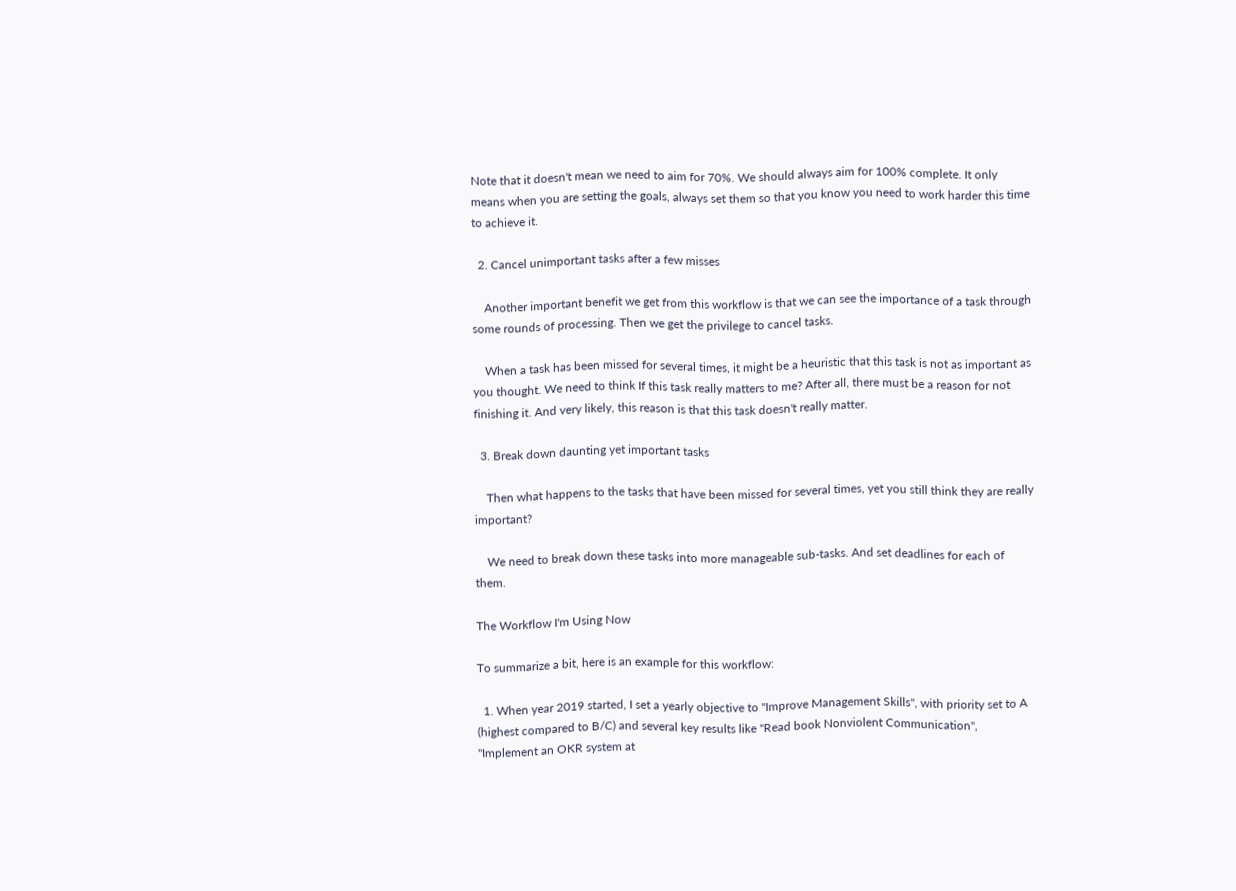Note that it doesn't mean we need to aim for 70%. We should always aim for 100% complete. It only means when you are setting the goals, always set them so that you know you need to work harder this time to achieve it.

  2. Cancel unimportant tasks after a few misses

    Another important benefit we get from this workflow is that we can see the importance of a task through some rounds of processing. Then we get the privilege to cancel tasks.

    When a task has been missed for several times, it might be a heuristic that this task is not as important as you thought. We need to think If this task really matters to me? After all, there must be a reason for not finishing it. And very likely, this reason is that this task doesn't really matter.

  3. Break down daunting yet important tasks

    Then what happens to the tasks that have been missed for several times, yet you still think they are really important?

    We need to break down these tasks into more manageable sub-tasks. And set deadlines for each of them.

The Workflow I'm Using Now

To summarize a bit, here is an example for this workflow:

  1. When year 2019 started, I set a yearly objective to "Improve Management Skills", with priority set to A (highest compared to B/C) and several key results like "Read book Nonviolent Communication", "Implement an OKR system at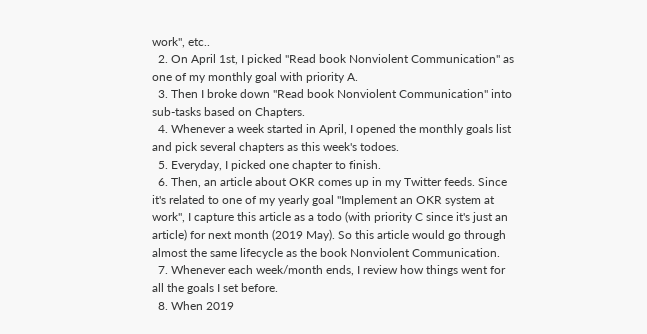work", etc..
  2. On April 1st, I picked "Read book Nonviolent Communication" as one of my monthly goal with priority A.
  3. Then I broke down "Read book Nonviolent Communication" into sub-tasks based on Chapters.
  4. Whenever a week started in April, I opened the monthly goals list and pick several chapters as this week's todoes.
  5. Everyday, I picked one chapter to finish.
  6. Then, an article about OKR comes up in my Twitter feeds. Since it's related to one of my yearly goal "Implement an OKR system at work", I capture this article as a todo (with priority C since it's just an article) for next month (2019 May). So this article would go through almost the same lifecycle as the book Nonviolent Communication.
  7. Whenever each week/month ends, I review how things went for all the goals I set before.
  8. When 2019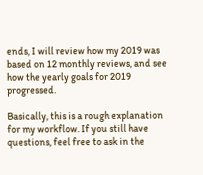ends, I will review how my 2019 was based on 12 monthly reviews, and see how the yearly goals for 2019 progressed.

Basically, this is a rough explanation for my workflow. If you still have questions, feel free to ask in the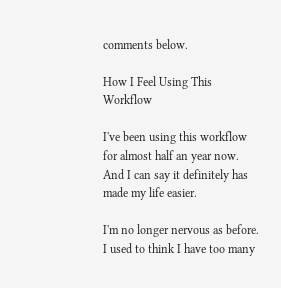comments below.

How I Feel Using This Workflow

I've been using this workflow for almost half an year now. And I can say it definitely has made my life easier.

I'm no longer nervous as before. I used to think I have too many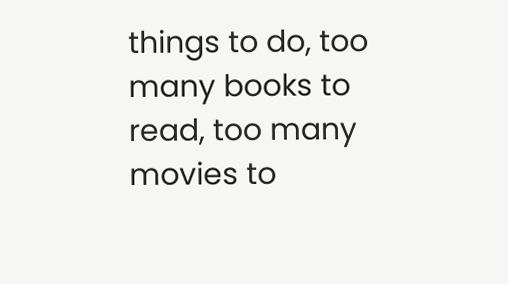things to do, too many books to read, too many movies to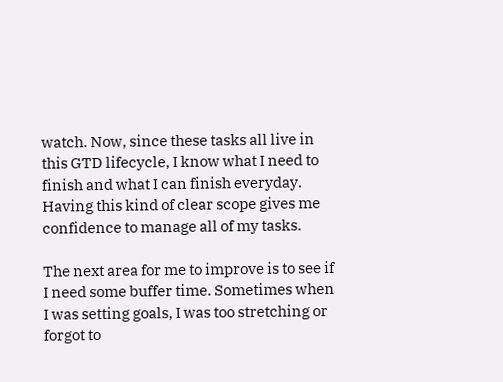watch. Now, since these tasks all live in this GTD lifecycle, I know what I need to finish and what I can finish everyday. Having this kind of clear scope gives me confidence to manage all of my tasks.

The next area for me to improve is to see if I need some buffer time. Sometimes when I was setting goals, I was too stretching or forgot to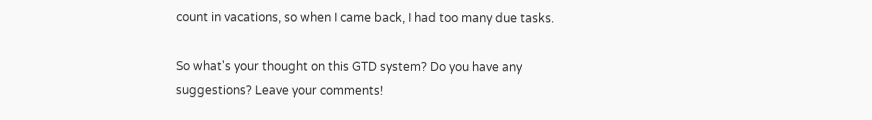count in vacations, so when I came back, I had too many due tasks.

So what's your thought on this GTD system? Do you have any suggestions? Leave your comments!